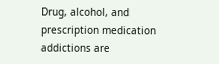Drug, alcohol, and prescription medication addictions are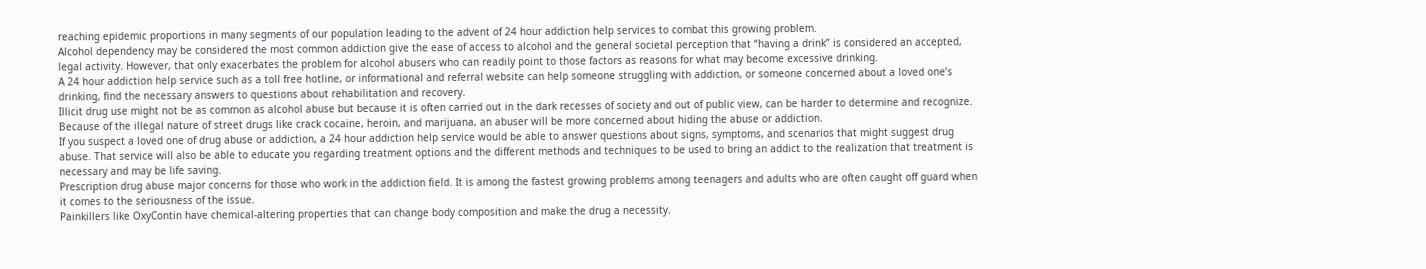reaching epidemic proportions in many segments of our population leading to the advent of 24 hour addiction help services to combat this growing problem.
Alcohol dependency may be considered the most common addiction give the ease of access to alcohol and the general societal perception that “having a drink” is considered an accepted, legal activity. However, that only exacerbates the problem for alcohol abusers who can readily point to those factors as reasons for what may become excessive drinking.
A 24 hour addiction help service such as a toll free hotline, or informational and referral website can help someone struggling with addiction, or someone concerned about a loved one’s drinking, find the necessary answers to questions about rehabilitation and recovery.
Illicit drug use might not be as common as alcohol abuse but because it is often carried out in the dark recesses of society and out of public view, can be harder to determine and recognize. Because of the illegal nature of street drugs like crack cocaine, heroin, and marijuana, an abuser will be more concerned about hiding the abuse or addiction.
If you suspect a loved one of drug abuse or addiction, a 24 hour addiction help service would be able to answer questions about signs, symptoms, and scenarios that might suggest drug abuse. That service will also be able to educate you regarding treatment options and the different methods and techniques to be used to bring an addict to the realization that treatment is necessary and may be life saving.
Prescription drug abuse major concerns for those who work in the addiction field. It is among the fastest growing problems among teenagers and adults who are often caught off guard when it comes to the seriousness of the issue.
Painkillers like OxyContin have chemical-altering properties that can change body composition and make the drug a necessity.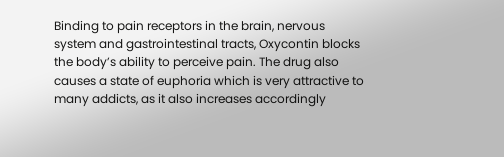Binding to pain receptors in the brain, nervous system and gastrointestinal tracts, Oxycontin blocks the body’s ability to perceive pain. The drug also causes a state of euphoria which is very attractive to many addicts, as it also increases accordingly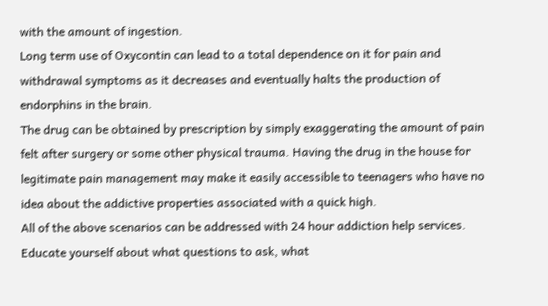with the amount of ingestion.
Long term use of Oxycontin can lead to a total dependence on it for pain and withdrawal symptoms as it decreases and eventually halts the production of endorphins in the brain.
The drug can be obtained by prescription by simply exaggerating the amount of pain felt after surgery or some other physical trauma. Having the drug in the house for legitimate pain management may make it easily accessible to teenagers who have no idea about the addictive properties associated with a quick high.
All of the above scenarios can be addressed with 24 hour addiction help services. Educate yourself about what questions to ask, what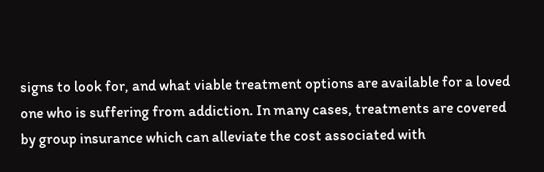signs to look for, and what viable treatment options are available for a loved one who is suffering from addiction. In many cases, treatments are covered by group insurance which can alleviate the cost associated with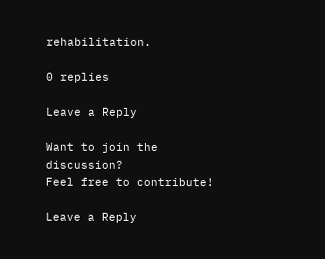rehabilitation.

0 replies

Leave a Reply

Want to join the discussion?
Feel free to contribute!

Leave a Reply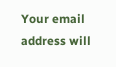Your email address will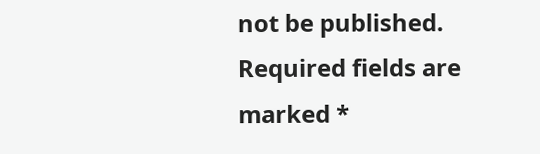not be published. Required fields are marked *